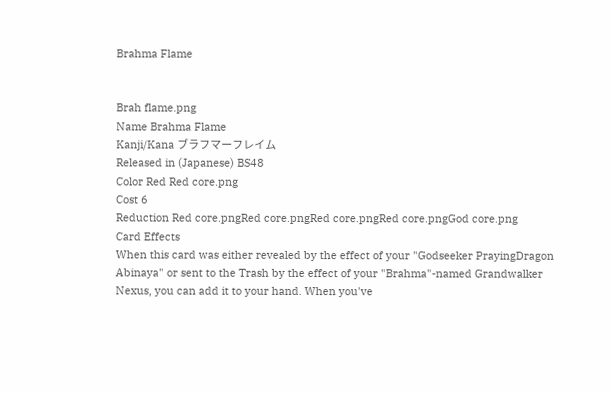Brahma Flame


Brah flame.png
Name Brahma Flame
Kanji/Kana ブラフマーフレイム
Released in (Japanese) BS48
Color Red Red core.png
Cost 6
Reduction Red core.pngRed core.pngRed core.pngRed core.pngGod core.png
Card Effects
When this card was either revealed by the effect of your "Godseeker PrayingDragon Abinaya" or sent to the Trash by the effect of your "Brahma"-named Grandwalker Nexus, you can add it to your hand. When you've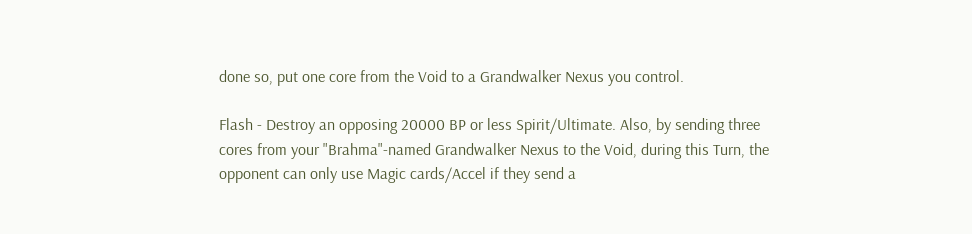done so, put one core from the Void to a Grandwalker Nexus you control.

Flash - Destroy an opposing 20000 BP or less Spirit/Ultimate. Also, by sending three cores from your "Brahma"-named Grandwalker Nexus to the Void, during this Turn, the opponent can only use Magic cards/Accel if they send a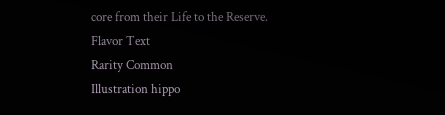core from their Life to the Reserve.
Flavor Text
Rarity Common
Illustration hippo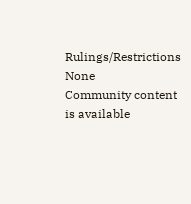Rulings/Restrictions None
Community content is available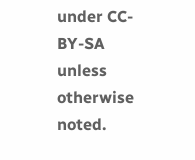under CC-BY-SA unless otherwise noted.